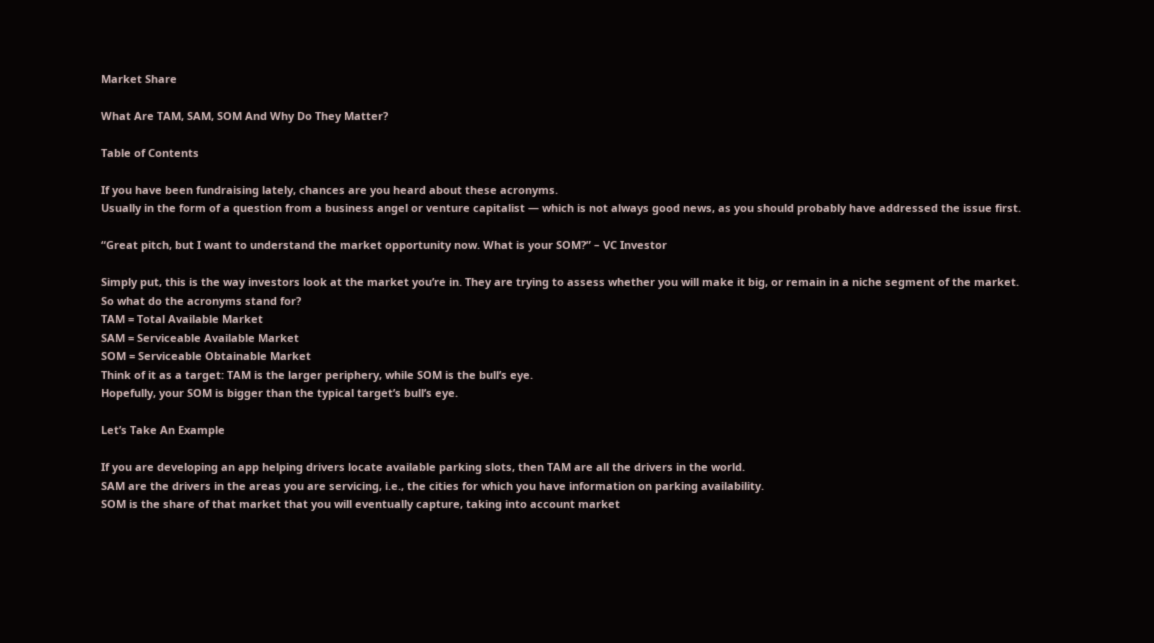Market Share

What Are TAM, SAM, SOM And Why Do They Matter?

Table of Contents

If you have been fundraising lately, chances are you heard about these acronyms.
Usually in the form of a question from a business angel or venture capitalist — which is not always good news, as you should probably have addressed the issue first.

“Great pitch, but I want to understand the market opportunity now. What is your SOM?” – VC Investor

Simply put, this is the way investors look at the market you’re in. They are trying to assess whether you will make it big, or remain in a niche segment of the market.
So what do the acronyms stand for?
TAM = Total Available Market
SAM = Serviceable Available Market
SOM = Serviceable Obtainable Market
Think of it as a target: TAM is the larger periphery, while SOM is the bull’s eye.
Hopefully, your SOM is bigger than the typical target’s bull’s eye.

Let’s Take An Example

If you are developing an app helping drivers locate available parking slots, then TAM are all the drivers in the world.
SAM are the drivers in the areas you are servicing, i.e., the cities for which you have information on parking availability.
SOM is the share of that market that you will eventually capture, taking into account market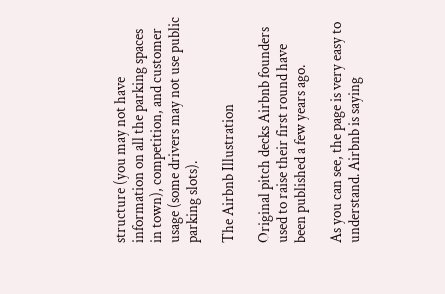structure (you may not have information on all the parking spaces in town), competition, and customer usage (some drivers may not use public parking slots).

The Airbnb Illustration

Original pitch decks Airbnb founders used to raise their first round have been published a few years ago.

As you can see, the page is very easy to understand. Airbnb is saying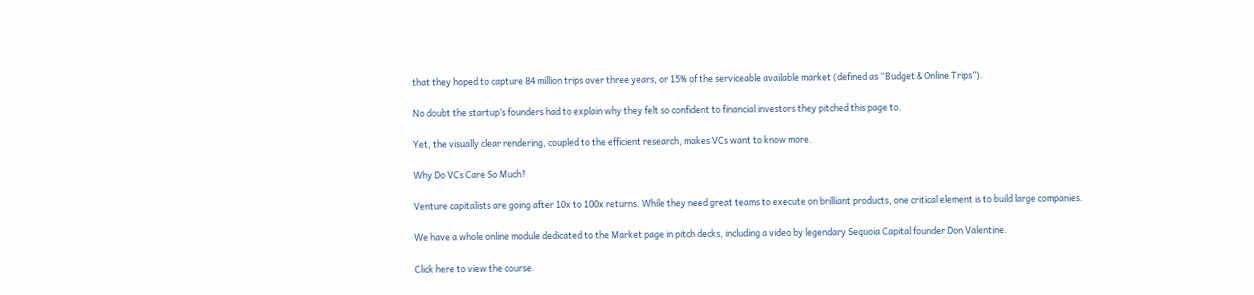that they hoped to capture 84 million trips over three years, or 15% of the serviceable available market (defined as “Budget & Online Trips”).

No doubt the startup’s founders had to explain why they felt so confident to financial investors they pitched this page to.

Yet, the visually clear rendering, coupled to the efficient research, makes VCs want to know more.

Why Do VCs Care So Much?

Venture capitalists are going after 10x to 100x returns. While they need great teams to execute on brilliant products, one critical element is to build large companies.

We have a whole online module dedicated to the Market page in pitch decks, including a video by legendary Sequoia Capital founder Don Valentine.

Click here to view the course.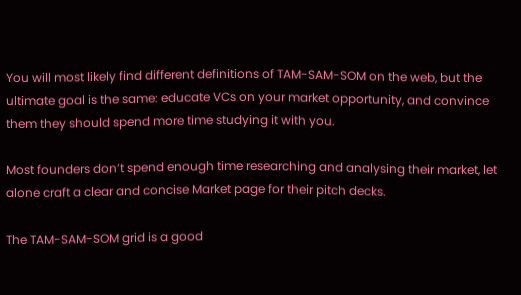You will most likely find different definitions of TAM-SAM-SOM on the web, but the ultimate goal is the same: educate VCs on your market opportunity, and convince them they should spend more time studying it with you.

Most founders don’t spend enough time researching and analysing their market, let alone craft a clear and concise Market page for their pitch decks.

The TAM-SAM-SOM grid is a good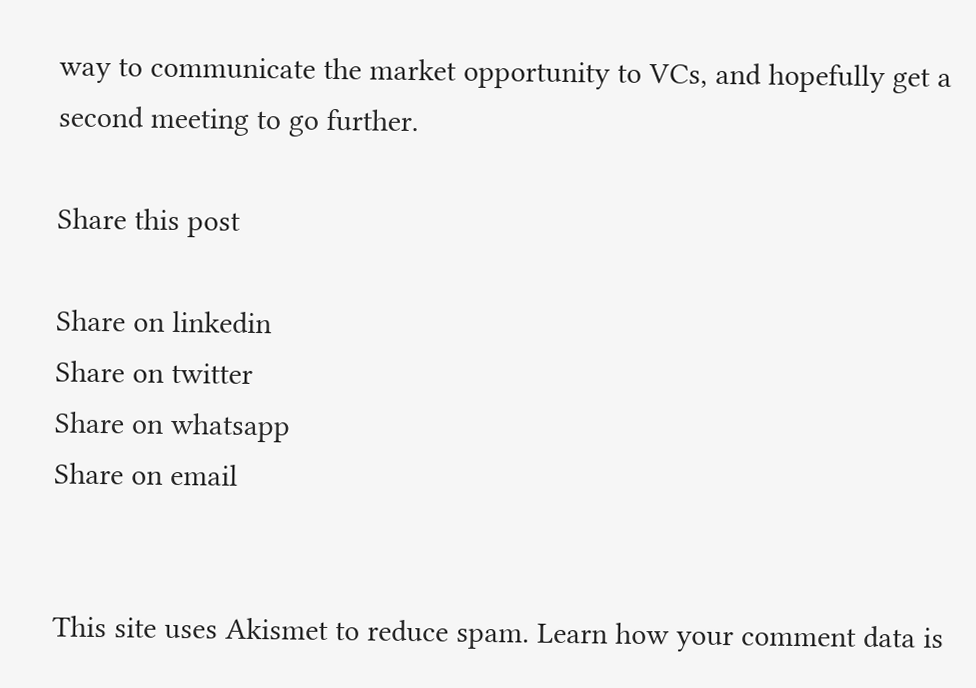way to communicate the market opportunity to VCs, and hopefully get a second meeting to go further.

Share this post

Share on linkedin
Share on twitter
Share on whatsapp
Share on email


This site uses Akismet to reduce spam. Learn how your comment data is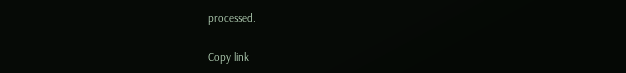processed.

Copy link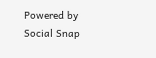Powered by Social Snap